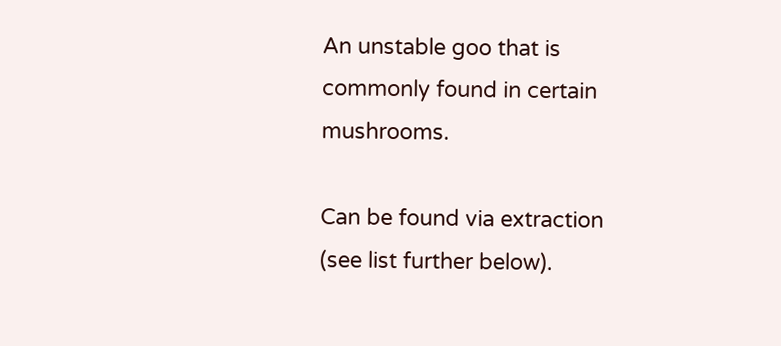An unstable goo that is commonly found in certain mushrooms.

Can be found via extraction (see list further below).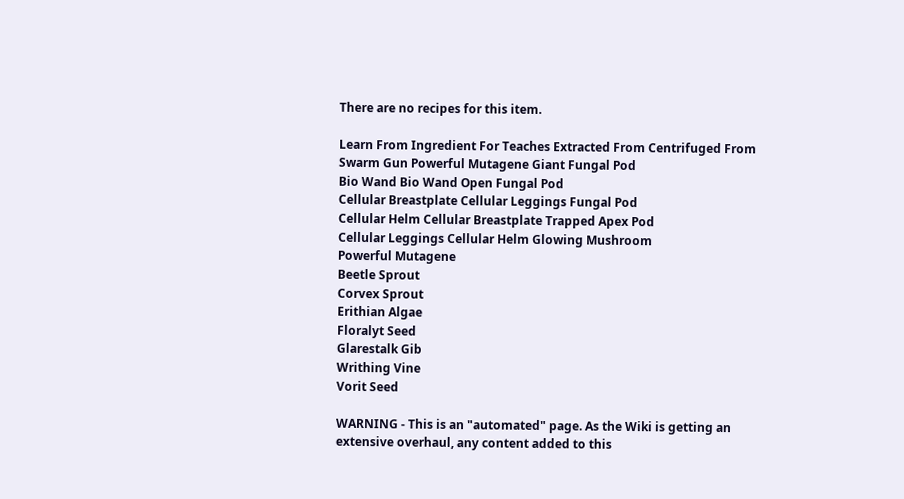There are no recipes for this item.

Learn From Ingredient For Teaches Extracted From Centrifuged From
Swarm Gun Powerful Mutagene Giant Fungal Pod
Bio Wand Bio Wand Open Fungal Pod
Cellular Breastplate Cellular Leggings Fungal Pod
Cellular Helm Cellular Breastplate Trapped Apex Pod
Cellular Leggings Cellular Helm Glowing Mushroom
Powerful Mutagene
Beetle Sprout
Corvex Sprout
Erithian Algae
Floralyt Seed
Glarestalk Gib
Writhing Vine
Vorit Seed

WARNING - This is an "automated" page. As the Wiki is getting an extensive overhaul, any content added to this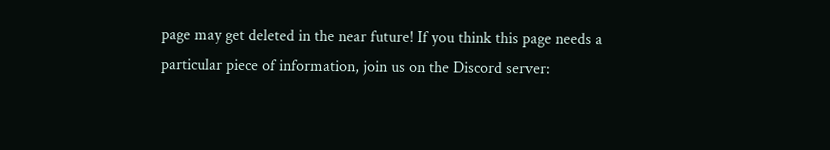page may get deleted in the near future! If you think this page needs a particular piece of information, join us on the Discord server: